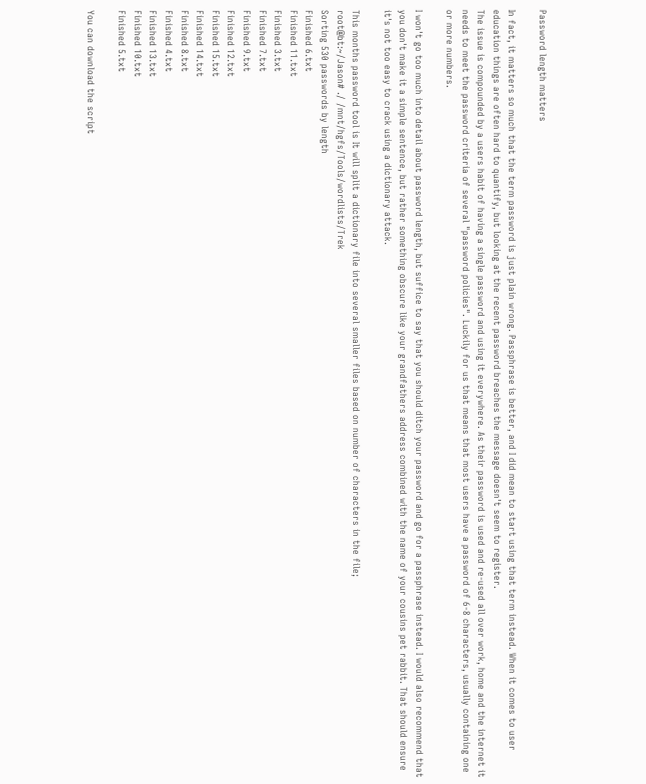Password length matters

In fact, it matters so much that the term password is just plain wrong. Passphrase is better, and I did mean to start using that term instead. When it comes to user education things are often hard to quantify, but looking at the recent password breaches the message doesn't seem to register.
The issue is compounded by a users habit of having a single password and using it everywhere. As their password is used and re-used all over work, home and the internet it needs to meet the password criteria of several "password policies". Luckily for us that means that most users have a password of 6-8 characters, usually containing one or more numbers.

I won't go too much into detail about password length, but suffice to say that you should ditch your password and go for a passphrase instead. I would also recommend that you don't make it a simple sentence, but rather something obscure like your grandfathers address combined with the name of your cousins pet rabbit. That should ensure it's not too easy to crack using a dictionary attack.

This months password tool is It will split a dictionary file into several smaller files based on number of characters in the file;
root@bt:~/Jason# ./ /mnt/hgfs/Tools/wordlists/Trek
Sorting 530 passwords by length
Finished 6.txt
Finished 11.txt
Finished 3.txt
Finished 7.txt
Finished 9.txt
Finished 12.txt
Finished 15.txt
Finished 14.txt
Finished 8.txt
Finished 4.txt
Finished 13.txt
Finished 10.txt
Finished 5.txt

You can download the script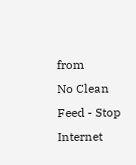from
No Clean Feed - Stop Internet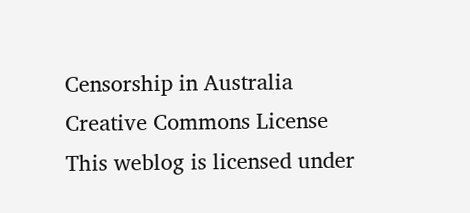Censorship in Australia
Creative Commons License
This weblog is licensed under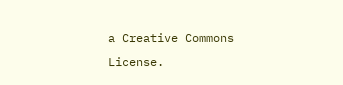a Creative Commons License.